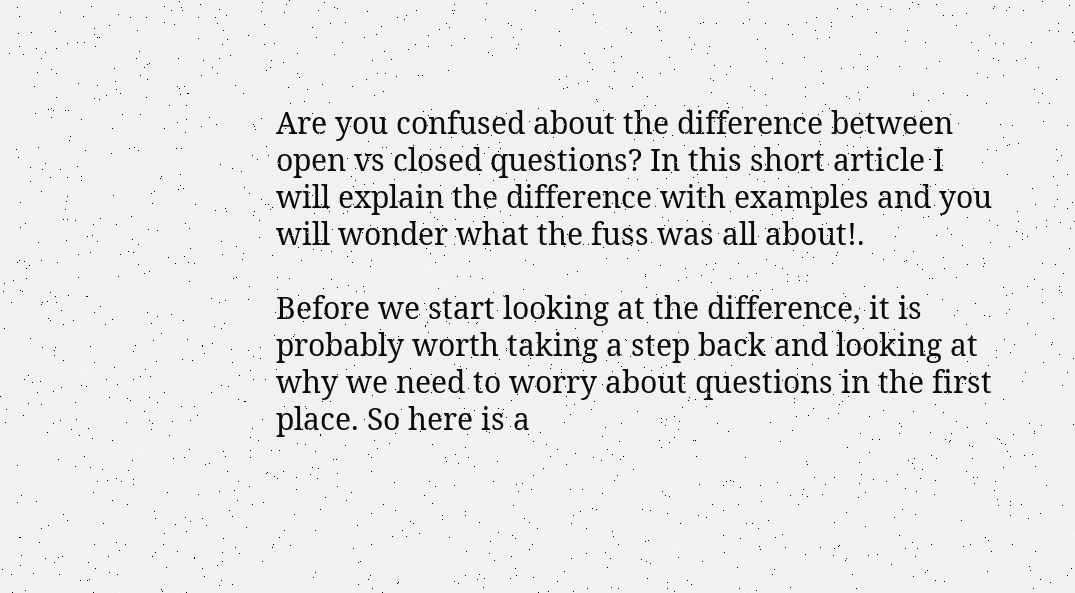Are you confused about the difference between open vs closed questions? In this short article I will explain the difference with examples and you will wonder what the fuss was all about!.

Before we start looking at the difference, it is probably worth taking a step back and looking at why we need to worry about questions in the first place. So here is a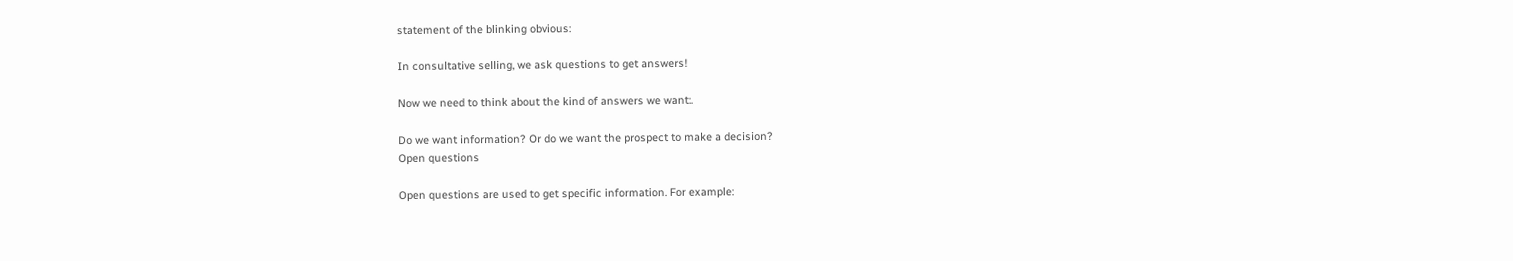statement of the blinking obvious:

In consultative selling, we ask questions to get answers!

Now we need to think about the kind of answers we want:.

Do we want information? Or do we want the prospect to make a decision?
Open questions

Open questions are used to get specific information. For example: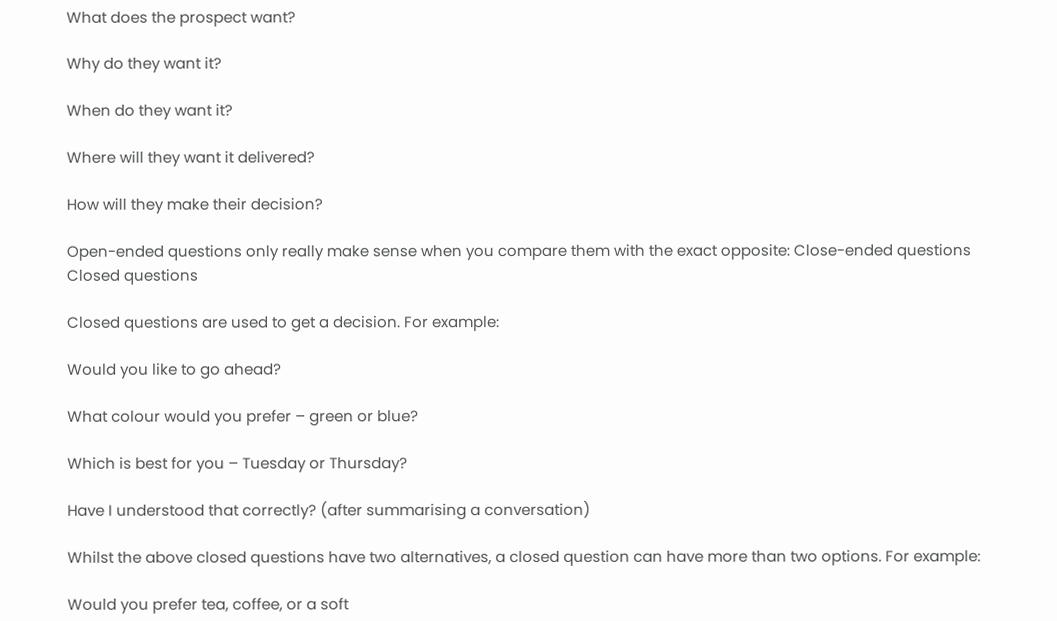What does the prospect want?

Why do they want it?

When do they want it?

Where will they want it delivered?

How will they make their decision?

Open-ended questions only really make sense when you compare them with the exact opposite: Close-ended questions
Closed questions

Closed questions are used to get a decision. For example:

Would you like to go ahead?

What colour would you prefer – green or blue?

Which is best for you – Tuesday or Thursday?

Have I understood that correctly? (after summarising a conversation)

Whilst the above closed questions have two alternatives, a closed question can have more than two options. For example:

Would you prefer tea, coffee, or a soft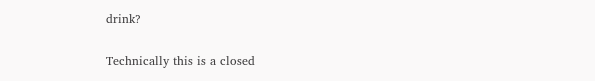drink?

Technically this is a closed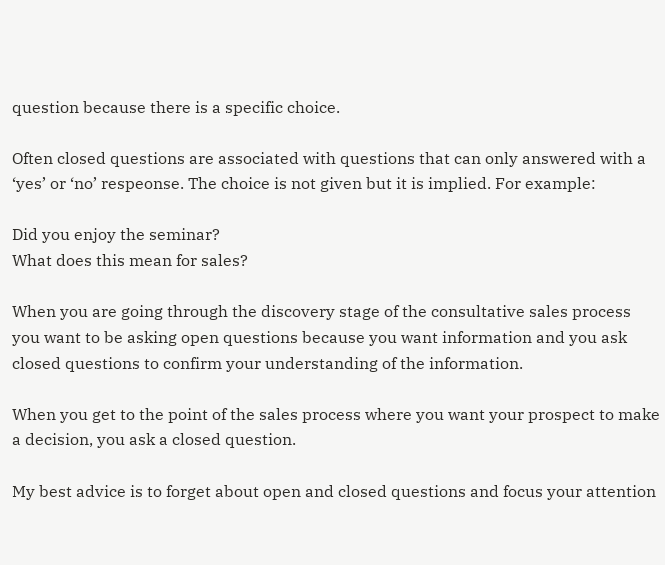question because there is a specific choice.

Often closed questions are associated with questions that can only answered with a ‘yes’ or ‘no’ respeonse. The choice is not given but it is implied. For example:

Did you enjoy the seminar?
What does this mean for sales?

When you are going through the discovery stage of the consultative sales process you want to be asking open questions because you want information and you ask closed questions to confirm your understanding of the information.

When you get to the point of the sales process where you want your prospect to make a decision, you ask a closed question.

My best advice is to forget about open and closed questions and focus your attention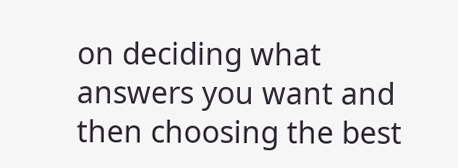on deciding what answers you want and then choosing the best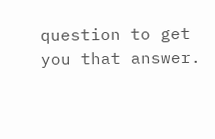question to get you that answer.